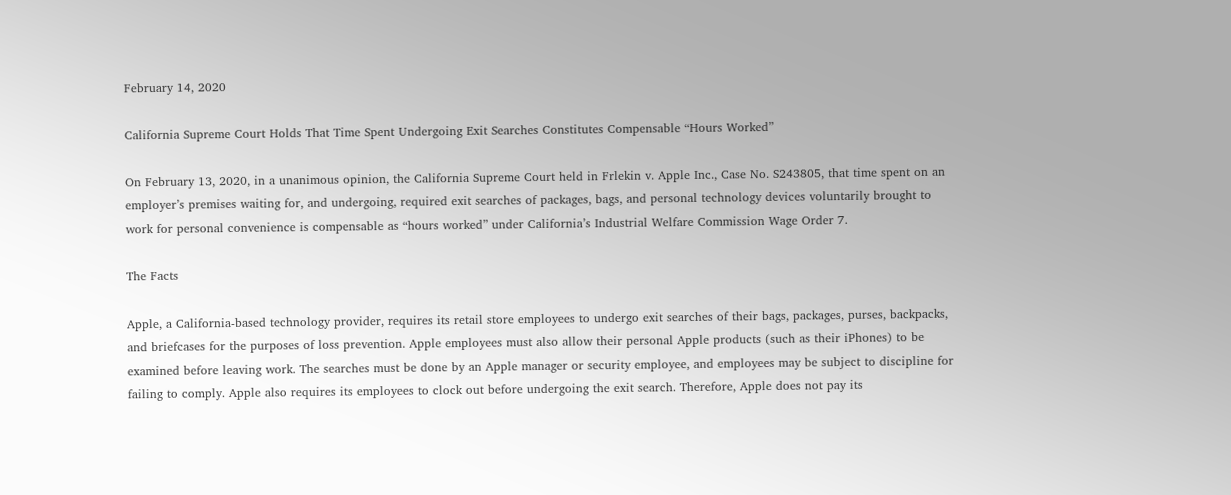February 14, 2020

California Supreme Court Holds That Time Spent Undergoing Exit Searches Constitutes Compensable “Hours Worked”

On February 13, 2020, in a unanimous opinion, the California Supreme Court held in Frlekin v. Apple Inc., Case No. S243805, that time spent on an employer’s premises waiting for, and undergoing, required exit searches of packages, bags, and personal technology devices voluntarily brought to work for personal convenience is compensable as “hours worked” under California’s Industrial Welfare Commission Wage Order 7.

The Facts

Apple, a California-based technology provider, requires its retail store employees to undergo exit searches of their bags, packages, purses, backpacks, and briefcases for the purposes of loss prevention. Apple employees must also allow their personal Apple products (such as their iPhones) to be examined before leaving work. The searches must be done by an Apple manager or security employee, and employees may be subject to discipline for failing to comply. Apple also requires its employees to clock out before undergoing the exit search. Therefore, Apple does not pay its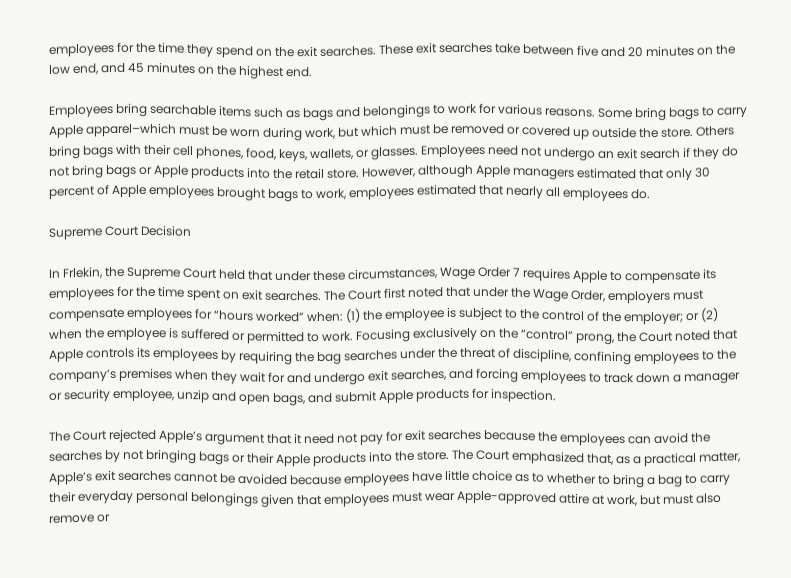employees for the time they spend on the exit searches. These exit searches take between five and 20 minutes on the low end, and 45 minutes on the highest end.

Employees bring searchable items such as bags and belongings to work for various reasons. Some bring bags to carry Apple apparel–which must be worn during work, but which must be removed or covered up outside the store. Others bring bags with their cell phones, food, keys, wallets, or glasses. Employees need not undergo an exit search if they do not bring bags or Apple products into the retail store. However, although Apple managers estimated that only 30 percent of Apple employees brought bags to work, employees estimated that nearly all employees do.

Supreme Court Decision

In Frlekin, the Supreme Court held that under these circumstances, Wage Order 7 requires Apple to compensate its employees for the time spent on exit searches. The Court first noted that under the Wage Order, employers must compensate employees for “hours worked” when: (1) the employee is subject to the control of the employer; or (2) when the employee is suffered or permitted to work. Focusing exclusively on the “control” prong, the Court noted that Apple controls its employees by requiring the bag searches under the threat of discipline, confining employees to the company’s premises when they wait for and undergo exit searches, and forcing employees to track down a manager or security employee, unzip and open bags, and submit Apple products for inspection.

The Court rejected Apple’s argument that it need not pay for exit searches because the employees can avoid the searches by not bringing bags or their Apple products into the store. The Court emphasized that, as a practical matter, Apple’s exit searches cannot be avoided because employees have little choice as to whether to bring a bag to carry their everyday personal belongings given that employees must wear Apple-approved attire at work, but must also remove or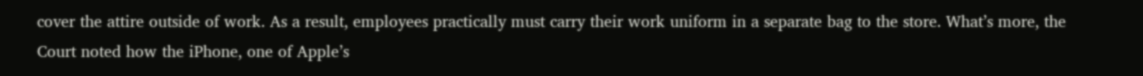cover the attire outside of work. As a result, employees practically must carry their work uniform in a separate bag to the store. What’s more, the Court noted how the iPhone, one of Apple’s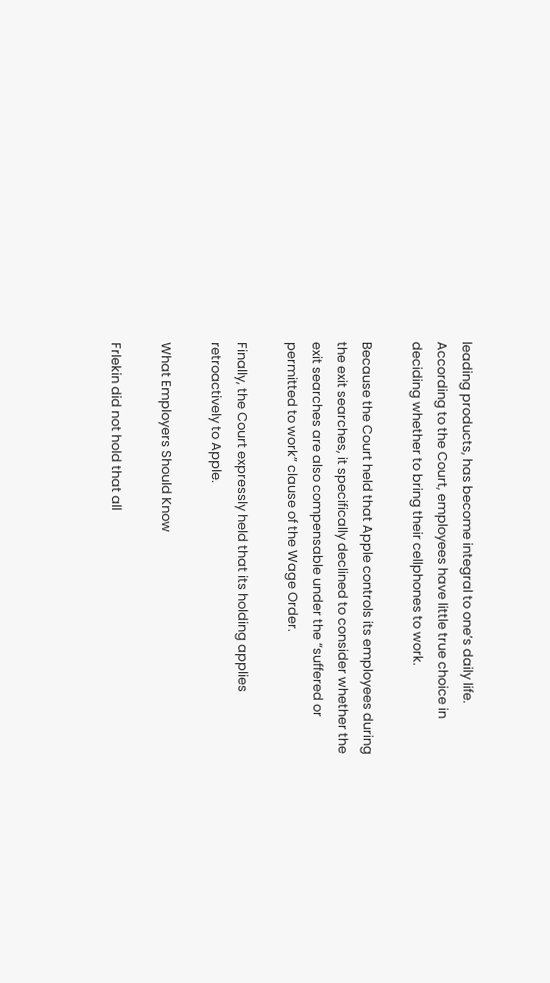leading products, has become integral to one’s daily life. According to the Court, employees have little true choice in deciding whether to bring their cellphones to work.

Because the Court held that Apple controls its employees during the exit searches, it specifically declined to consider whether the exit searches are also compensable under the “suffered or permitted to work” clause of the Wage Order.

Finally, the Court expressly held that its holding applies retroactively to Apple.

What Employers Should Know

Frlekin did not hold that all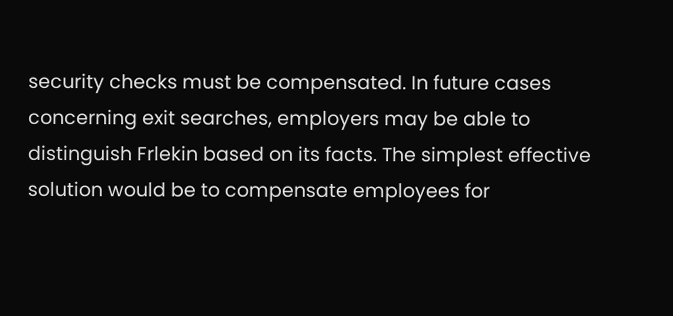security checks must be compensated. In future cases concerning exit searches, employers may be able to distinguish Frlekin based on its facts. The simplest effective solution would be to compensate employees for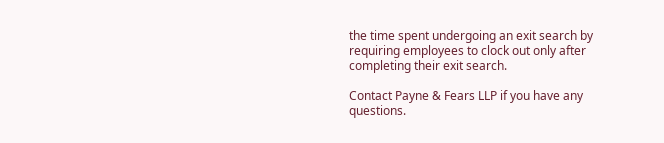the time spent undergoing an exit search by requiring employees to clock out only after completing their exit search.

Contact Payne & Fears LLP if you have any questions.